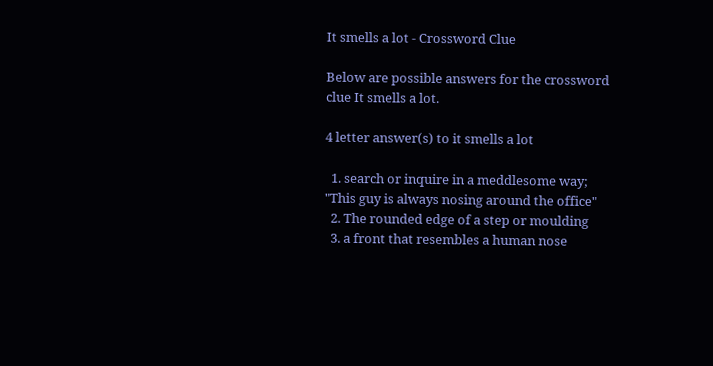It smells a lot - Crossword Clue

Below are possible answers for the crossword clue It smells a lot.

4 letter answer(s) to it smells a lot

  1. search or inquire in a meddlesome way; "This guy is always nosing around the office"
  2. The rounded edge of a step or moulding
  3. a front that resembles a human nose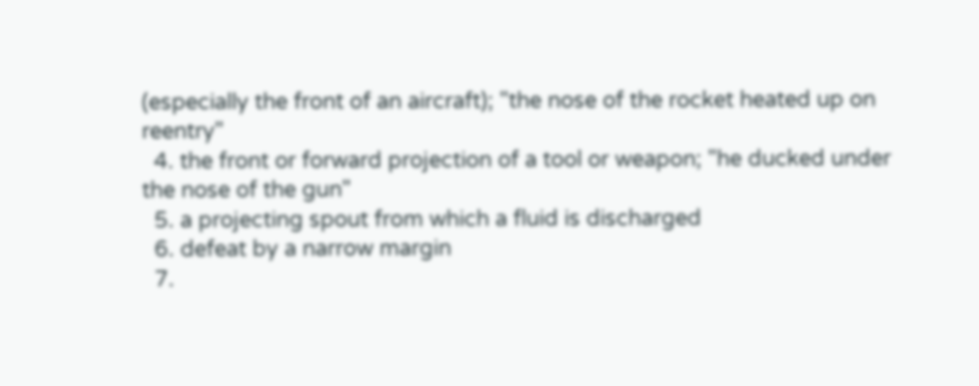(especially the front of an aircraft); "the nose of the rocket heated up on reentry"
  4. the front or forward projection of a tool or weapon; "he ducked under the nose of the gun"
  5. a projecting spout from which a fluid is discharged
  6. defeat by a narrow margin
  7.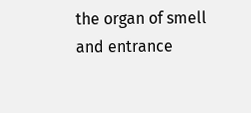the organ of smell and entrance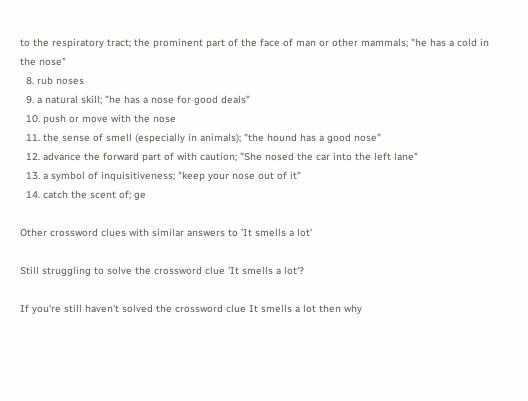to the respiratory tract; the prominent part of the face of man or other mammals; "he has a cold in the nose"
  8. rub noses
  9. a natural skill; "he has a nose for good deals"
  10. push or move with the nose
  11. the sense of smell (especially in animals); "the hound has a good nose"
  12. advance the forward part of with caution; "She nosed the car into the left lane"
  13. a symbol of inquisitiveness; "keep your nose out of it"
  14. catch the scent of; ge

Other crossword clues with similar answers to 'It smells a lot'

Still struggling to solve the crossword clue 'It smells a lot'?

If you're still haven't solved the crossword clue It smells a lot then why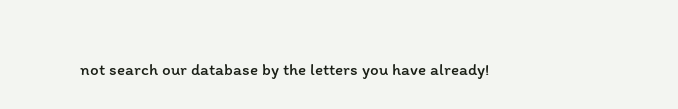not search our database by the letters you have already!